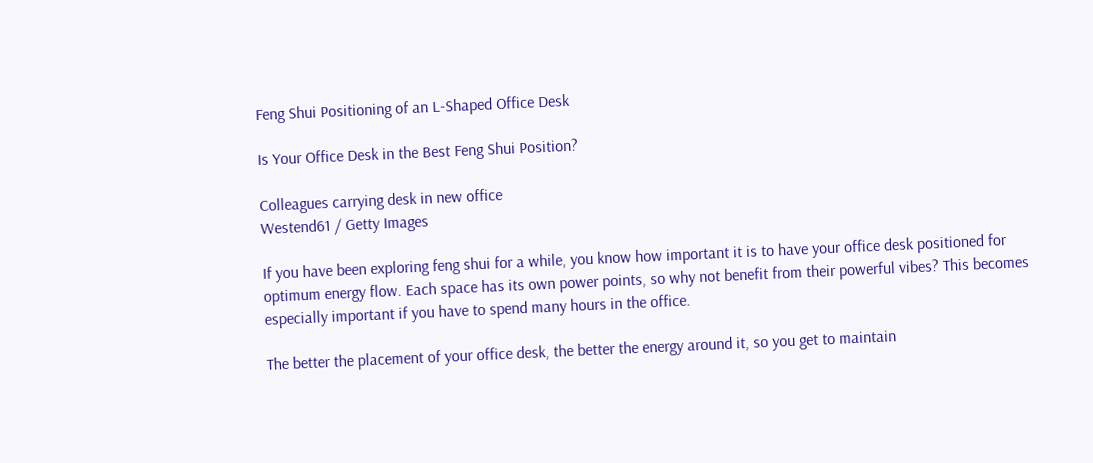Feng Shui Positioning of an L-Shaped Office Desk

Is Your Office Desk in the Best Feng Shui Position?

Colleagues carrying desk in new office
Westend61 / Getty Images

If you have been exploring feng shui for a while, you know how important it is to have your office desk positioned for optimum energy flow. Each space has its own power points, so why not benefit from their powerful vibes? This becomes especially important if you have to spend many hours in the office.

The better the placement of your office desk, the better the energy around it, so you get to maintain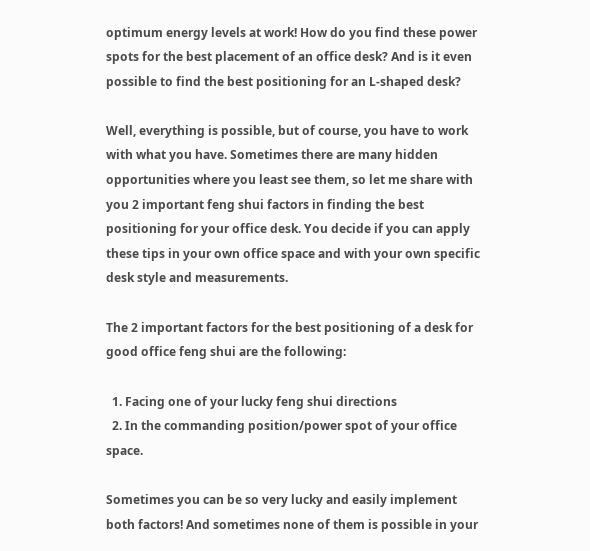optimum energy levels at work! How do you find these power spots for the best placement of an office desk? And is it even possible to find the best positioning for an L-shaped desk?

Well, everything is possible, but of course, you have to work with what you have. Sometimes there are many hidden opportunities where you least see them, so let me share with you 2 important feng shui factors in finding the best positioning for your office desk. You decide if you can apply these tips in your own office space and with your own specific desk style and measurements.

The 2 important factors for the best positioning of a desk for good office feng shui are the following:

  1. Facing one of your lucky feng shui directions
  2. In the commanding position/power spot of your office space.

Sometimes you can be so very lucky and easily implement both factors! And sometimes none of them is possible in your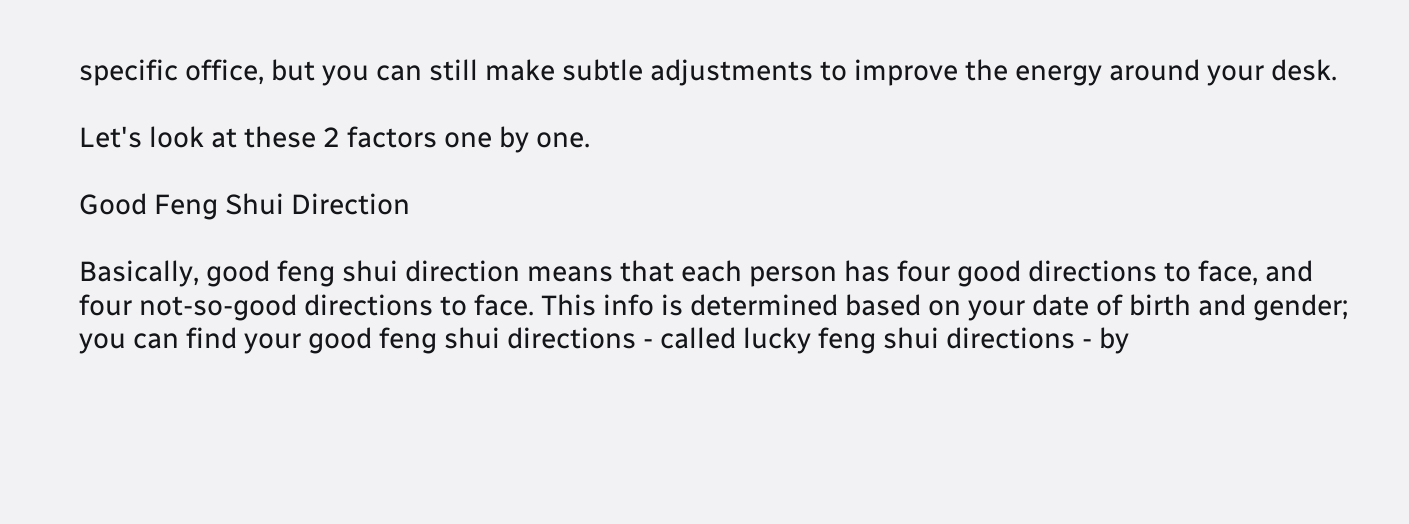specific office, but you can still make subtle adjustments to improve the energy around your desk.

Let's look at these 2 factors one by one.

Good Feng Shui Direction

Basically, good feng shui direction means that each person has four good directions to face, and four not-so-good directions to face. This info is determined based on your date of birth and gender; you can find your good feng shui directions - called lucky feng shui directions - by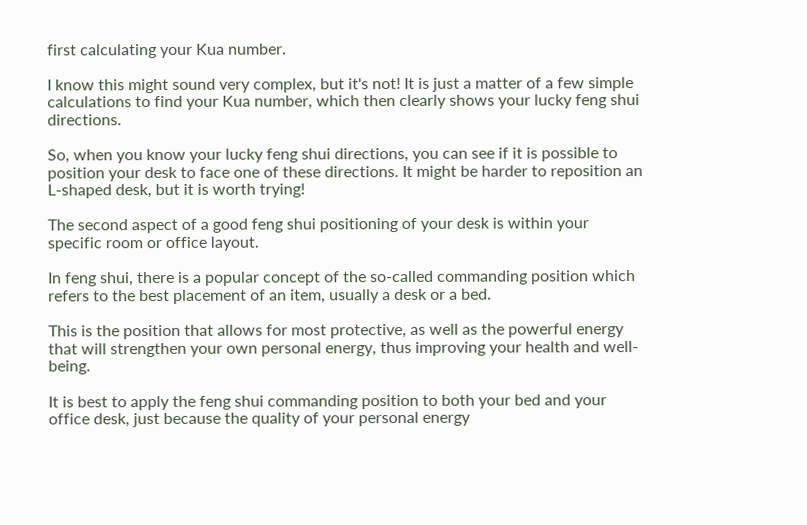first calculating your Kua number.

I know this might sound very complex, but it's not! It is just a matter of a few simple calculations to find your Kua number, which then clearly shows your lucky feng shui directions.

So, when you know your lucky feng shui directions, you can see if it is possible to position your desk to face one of these directions. It might be harder to reposition an L-shaped desk, but it is worth trying!

The second aspect of a good feng shui positioning of your desk is within your specific room or office layout.

In feng shui, there is a popular concept of the so-called commanding position which refers to the best placement of an item, usually a desk or a bed.

This is the position that allows for most protective, as well as the powerful energy that will strengthen your own personal energy, thus improving your health and well-being.

It is best to apply the feng shui commanding position to both your bed and your office desk, just because the quality of your personal energy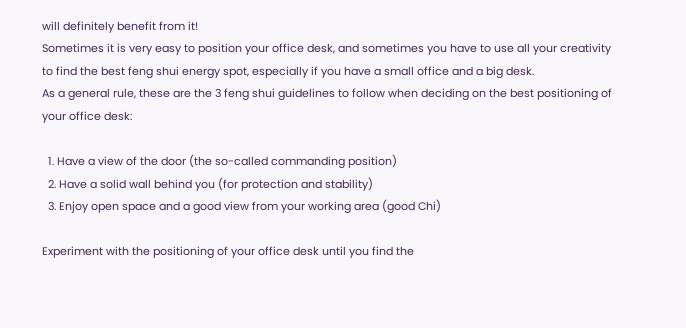will definitely benefit from it!
Sometimes it is very easy to position your office desk, and sometimes you have to use all your creativity to find the best feng shui energy spot, especially if you have a small office and a big desk.
As a general rule, these are the 3 feng shui guidelines to follow when deciding on the best positioning of your office desk:

  1. Have a view of the door (the so-called commanding position)
  2. Have a solid wall behind you (for protection and stability)
  3. Enjoy open space and a good view from your working area (good Chi)

Experiment with the positioning of your office desk until you find the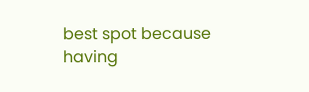best spot because having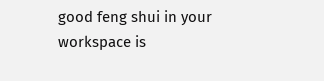good feng shui in your workspace is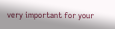very important for your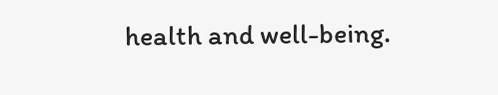health and well-being.